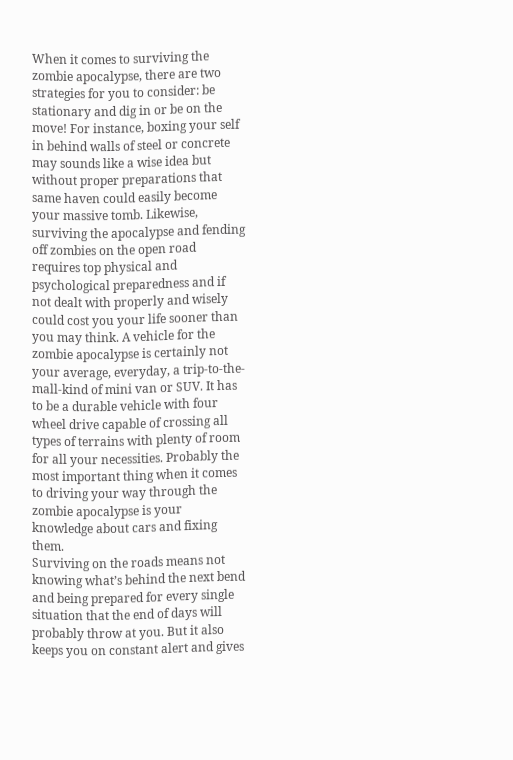When it comes to surviving the zombie apocalypse, there are two strategies for you to consider: be stationary and dig in or be on the move! For instance, boxing your self in behind walls of steel or concrete may sounds like a wise idea but without proper preparations that same haven could easily become your massive tomb. Likewise, surviving the apocalypse and fending off zombies on the open road requires top physical and psychological preparedness and if not dealt with properly and wisely could cost you your life sooner than you may think. A vehicle for the zombie apocalypse is certainly not your average, everyday, a trip-to-the-mall-kind of mini van or SUV. It has to be a durable vehicle with four wheel drive capable of crossing all types of terrains with plenty of room for all your necessities. Probably the most important thing when it comes to driving your way through the zombie apocalypse is your knowledge about cars and fixing them.
Surviving on the roads means not knowing what’s behind the next bend and being prepared for every single situation that the end of days will probably throw at you. But it also keeps you on constant alert and gives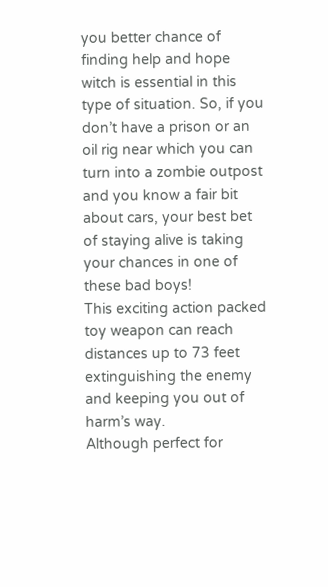you better chance of finding help and hope witch is essential in this type of situation. So, if you don’t have a prison or an oil rig near which you can turn into a zombie outpost and you know a fair bit about cars, your best bet of staying alive is taking your chances in one of these bad boys!
This exciting action packed toy weapon can reach distances up to 73 feet extinguishing the enemy and keeping you out of harm’s way.
Although perfect for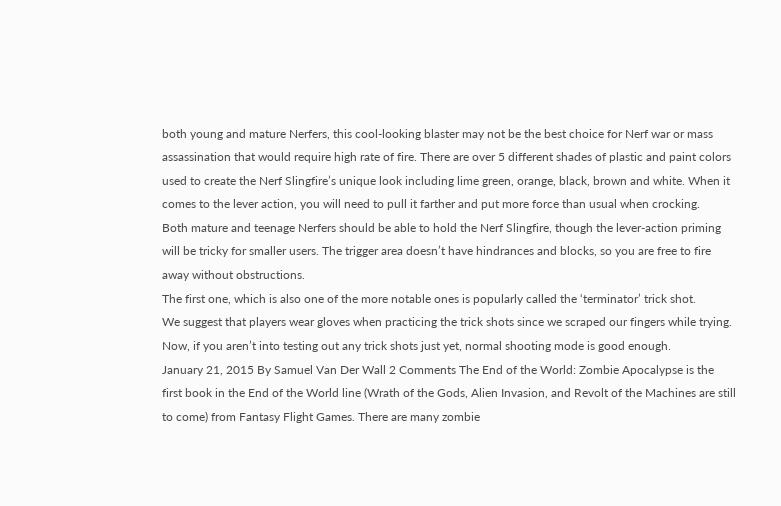both young and mature Nerfers, this cool-looking blaster may not be the best choice for Nerf war or mass assassination that would require high rate of fire. There are over 5 different shades of plastic and paint colors used to create the Nerf Slingfire’s unique look including lime green, orange, black, brown and white. When it comes to the lever action, you will need to pull it farther and put more force than usual when crocking.
Both mature and teenage Nerfers should be able to hold the Nerf Slingfire, though the lever-action priming will be tricky for smaller users. The trigger area doesn’t have hindrances and blocks, so you are free to fire away without obstructions.
The first one, which is also one of the more notable ones is popularly called the ‘terminator’ trick shot.
We suggest that players wear gloves when practicing the trick shots since we scraped our fingers while trying. Now, if you aren’t into testing out any trick shots just yet, normal shooting mode is good enough.
January 21, 2015 By Samuel Van Der Wall 2 Comments The End of the World: Zombie Apocalypse is the first book in the End of the World line (Wrath of the Gods, Alien Invasion, and Revolt of the Machines are still to come) from Fantasy Flight Games. There are many zombie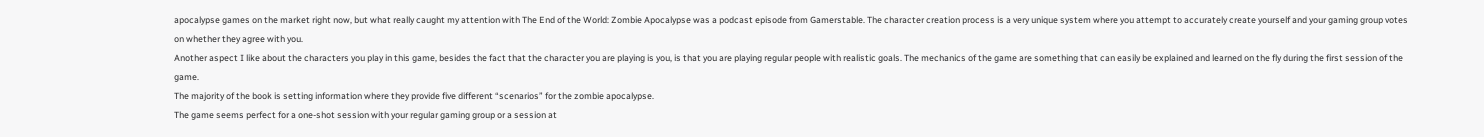apocalypse games on the market right now, but what really caught my attention with The End of the World: Zombie Apocalypse was a podcast episode from Gamerstable. The character creation process is a very unique system where you attempt to accurately create yourself and your gaming group votes on whether they agree with you.
Another aspect I like about the characters you play in this game, besides the fact that the character you are playing is you, is that you are playing regular people with realistic goals. The mechanics of the game are something that can easily be explained and learned on the fly during the first session of the game.
The majority of the book is setting information where they provide five different “scenarios” for the zombie apocalypse.
The game seems perfect for a one-shot session with your regular gaming group or a session at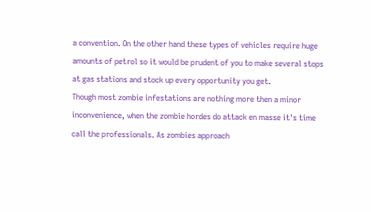a convention. On the other hand these types of vehicles require huge amounts of petrol so it would be prudent of you to make several stops at gas stations and stock up every opportunity you get.
Though most zombie infestations are nothing more then a minor inconvenience, when the zombie hordes do attack en masse it's time call the professionals. As zombies approach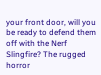your front door, will you be ready to defend them off with the Nerf Slingfire? The rugged horror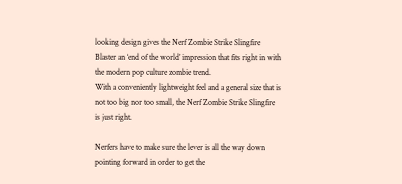looking design gives the Nerf Zombie Strike Slingfire Blaster an ‘end of the world’ impression that fits right in with the modern pop culture zombie trend.
With a conveniently lightweight feel and a general size that is not too big nor too small, the Nerf Zombie Strike Slingfire is just right.

Nerfers have to make sure the lever is all the way down pointing forward in order to get the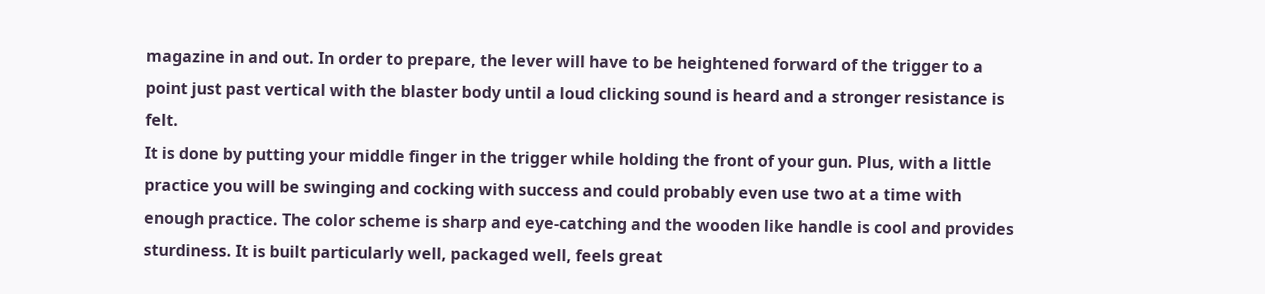magazine in and out. In order to prepare, the lever will have to be heightened forward of the trigger to a point just past vertical with the blaster body until a loud clicking sound is heard and a stronger resistance is felt.
It is done by putting your middle finger in the trigger while holding the front of your gun. Plus, with a little practice you will be swinging and cocking with success and could probably even use two at a time with enough practice. The color scheme is sharp and eye-catching and the wooden like handle is cool and provides sturdiness. It is built particularly well, packaged well, feels great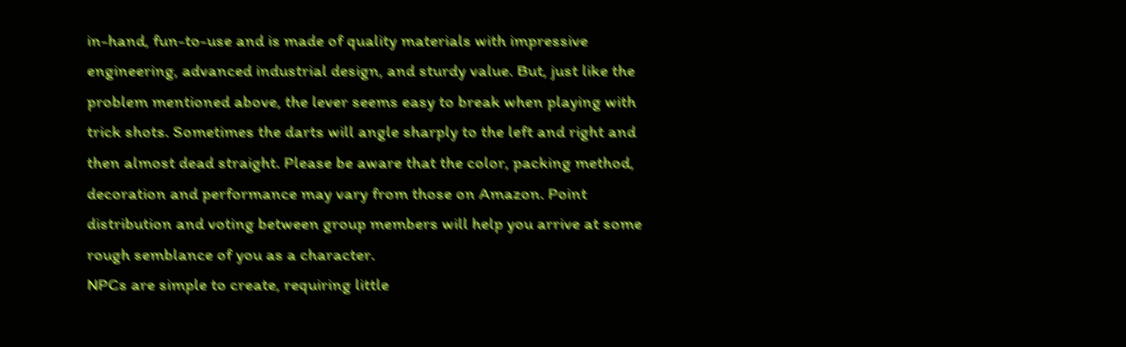in-hand, fun-to-use and is made of quality materials with impressive engineering, advanced industrial design, and sturdy value. But, just like the problem mentioned above, the lever seems easy to break when playing with trick shots. Sometimes the darts will angle sharply to the left and right and then almost dead straight. Please be aware that the color, packing method, decoration and performance may vary from those on Amazon. Point distribution and voting between group members will help you arrive at some rough semblance of you as a character.
NPCs are simple to create, requiring little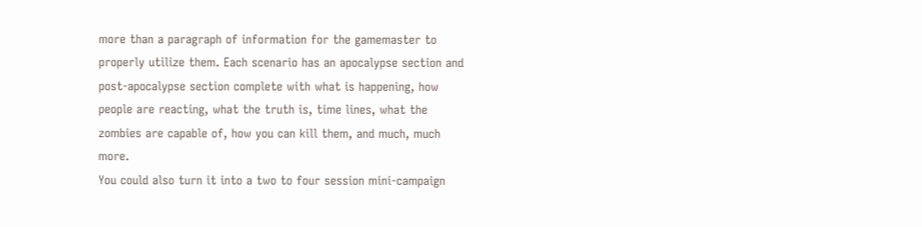more than a paragraph of information for the gamemaster to properly utilize them. Each scenario has an apocalypse section and post-apocalypse section complete with what is happening, how people are reacting, what the truth is, time lines, what the zombies are capable of, how you can kill them, and much, much more.
You could also turn it into a two to four session mini-campaign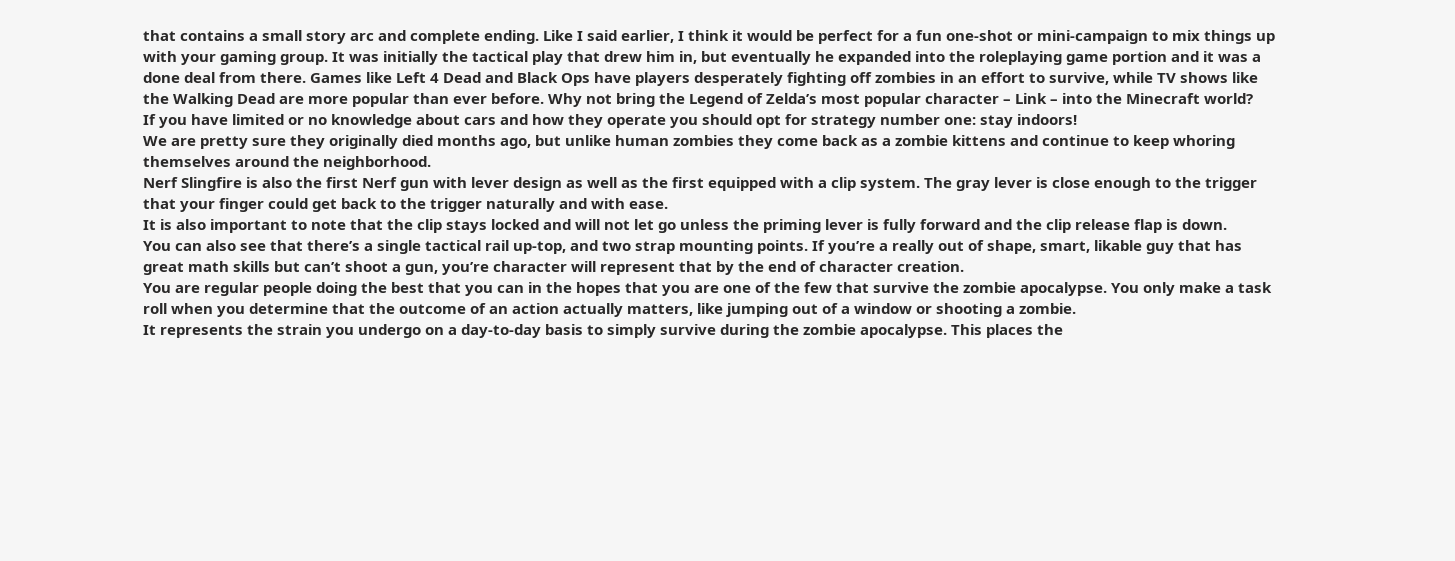that contains a small story arc and complete ending. Like I said earlier, I think it would be perfect for a fun one-shot or mini-campaign to mix things up with your gaming group. It was initially the tactical play that drew him in, but eventually he expanded into the roleplaying game portion and it was a done deal from there. Games like Left 4 Dead and Black Ops have players desperately fighting off zombies in an effort to survive, while TV shows like the Walking Dead are more popular than ever before. Why not bring the Legend of Zelda’s most popular character – Link – into the Minecraft world?
If you have limited or no knowledge about cars and how they operate you should opt for strategy number one: stay indoors!
We are pretty sure they originally died months ago, but unlike human zombies they come back as a zombie kittens and continue to keep whoring themselves around the neighborhood.
Nerf Slingfire is also the first Nerf gun with lever design as well as the first equipped with a clip system. The gray lever is close enough to the trigger that your finger could get back to the trigger naturally and with ease.
It is also important to note that the clip stays locked and will not let go unless the priming lever is fully forward and the clip release flap is down.
You can also see that there’s a single tactical rail up-top, and two strap mounting points. If you’re a really out of shape, smart, likable guy that has great math skills but can’t shoot a gun, you’re character will represent that by the end of character creation.
You are regular people doing the best that you can in the hopes that you are one of the few that survive the zombie apocalypse. You only make a task roll when you determine that the outcome of an action actually matters, like jumping out of a window or shooting a zombie.
It represents the strain you undergo on a day-to-day basis to simply survive during the zombie apocalypse. This places the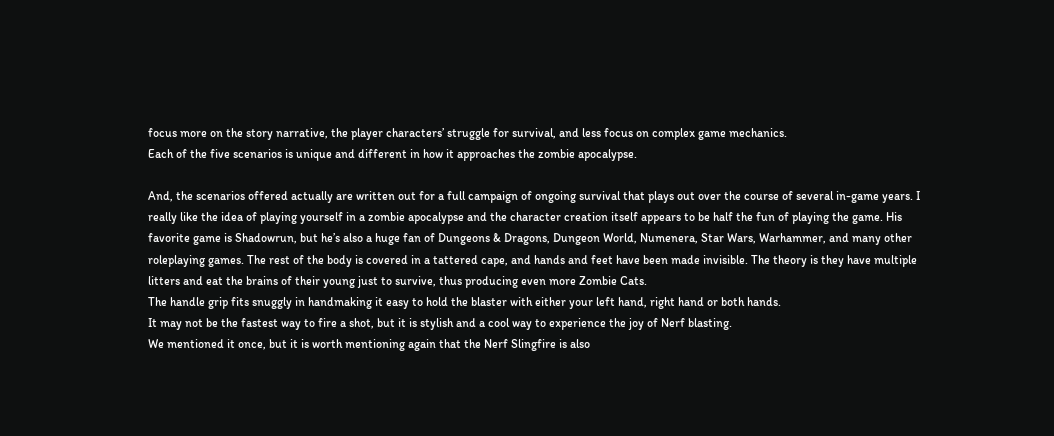focus more on the story narrative, the player characters’ struggle for survival, and less focus on complex game mechanics.
Each of the five scenarios is unique and different in how it approaches the zombie apocalypse.

And, the scenarios offered actually are written out for a full campaign of ongoing survival that plays out over the course of several in-game years. I really like the idea of playing yourself in a zombie apocalypse and the character creation itself appears to be half the fun of playing the game. His favorite game is Shadowrun, but he’s also a huge fan of Dungeons & Dragons, Dungeon World, Numenera, Star Wars, Warhammer, and many other roleplaying games. The rest of the body is covered in a tattered cape, and hands and feet have been made invisible. The theory is they have multiple litters and eat the brains of their young just to survive, thus producing even more Zombie Cats.
The handle grip fits snuggly in handmaking it easy to hold the blaster with either your left hand, right hand or both hands.
It may not be the fastest way to fire a shot, but it is stylish and a cool way to experience the joy of Nerf blasting.
We mentioned it once, but it is worth mentioning again that the Nerf Slingfire is also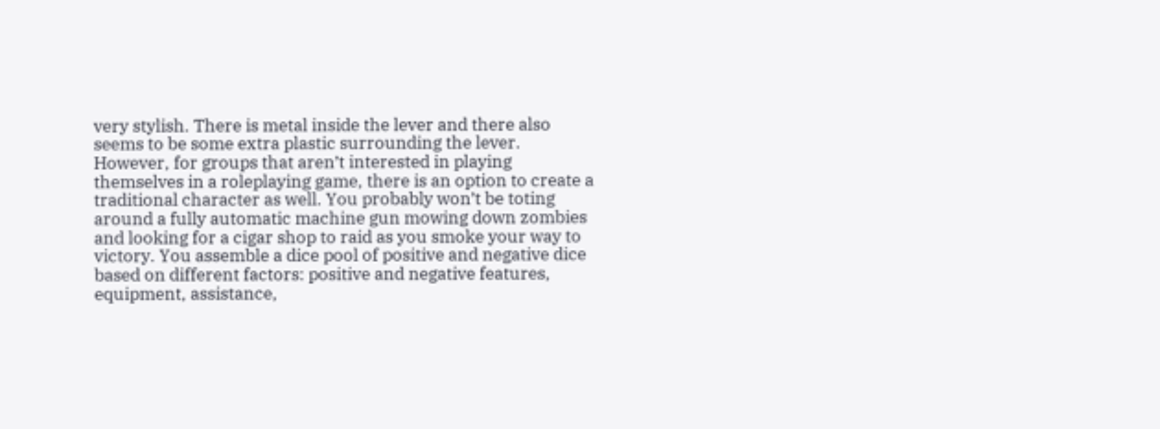very stylish. There is metal inside the lever and there also seems to be some extra plastic surrounding the lever. However, for groups that aren’t interested in playing themselves in a roleplaying game, there is an option to create a traditional character as well. You probably won’t be toting around a fully automatic machine gun mowing down zombies and looking for a cigar shop to raid as you smoke your way to victory. You assemble a dice pool of positive and negative dice based on different factors: positive and negative features, equipment, assistance,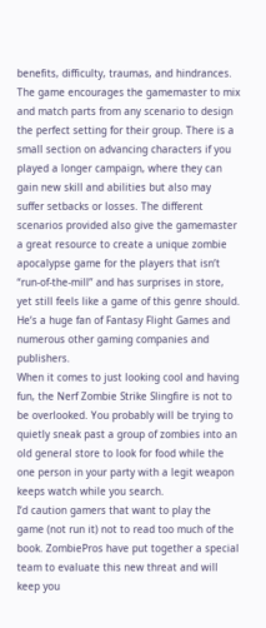benefits, difficulty, traumas, and hindrances. The game encourages the gamemaster to mix and match parts from any scenario to design the perfect setting for their group. There is a small section on advancing characters if you played a longer campaign, where they can gain new skill and abilities but also may suffer setbacks or losses. The different scenarios provided also give the gamemaster a great resource to create a unique zombie apocalypse game for the players that isn’t “run-of-the-mill” and has surprises in store, yet still feels like a game of this genre should.
He’s a huge fan of Fantasy Flight Games and numerous other gaming companies and publishers.
When it comes to just looking cool and having fun, the Nerf Zombie Strike Slingfire is not to be overlooked. You probably will be trying to quietly sneak past a group of zombies into an old general store to look for food while the one person in your party with a legit weapon keeps watch while you search.
I’d caution gamers that want to play the game (not run it) not to read too much of the book. ZombiePros have put together a special team to evaluate this new threat and will keep you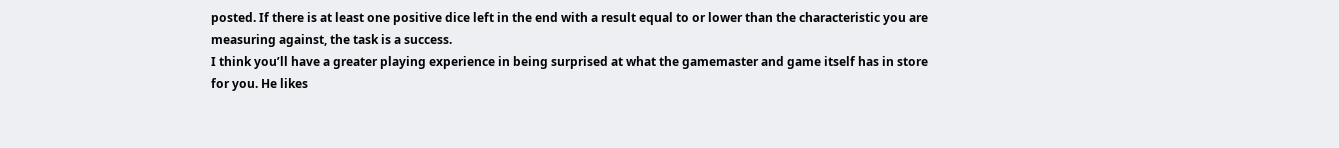posted. If there is at least one positive dice left in the end with a result equal to or lower than the characteristic you are measuring against, the task is a success.
I think you’ll have a greater playing experience in being surprised at what the gamemaster and game itself has in store for you. He likes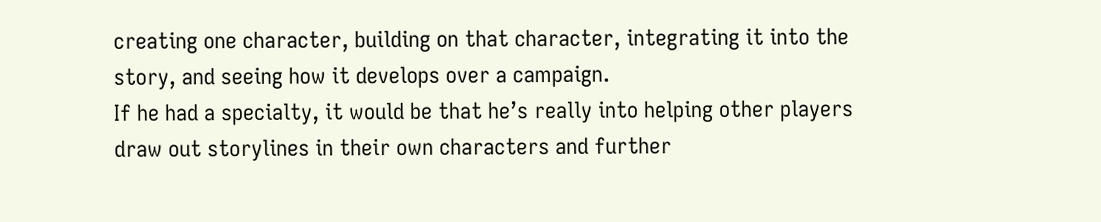creating one character, building on that character, integrating it into the story, and seeing how it develops over a campaign.
If he had a specialty, it would be that he’s really into helping other players draw out storylines in their own characters and further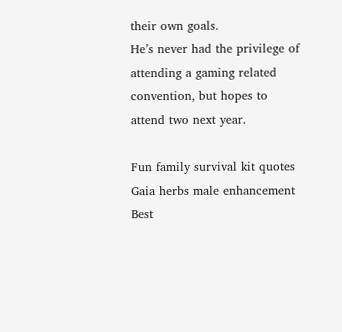their own goals.
He’s never had the privilege of attending a gaming related convention, but hopes to attend two next year.

Fun family survival kit quotes
Gaia herbs male enhancement
Best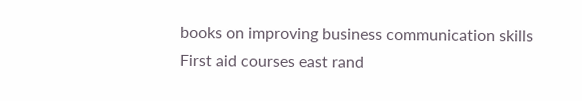books on improving business communication skills
First aid courses east rand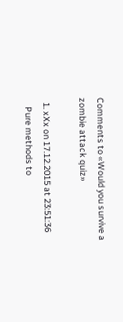Comments to «Would you survive a zombie attack quiz»

  1. xXx on 17.12.2015 at 23:51:36
    Pure methods to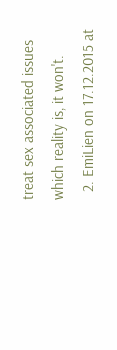treat sex associated issues which reality is, it won't.
  2. EmiLien on 17.12.2015 at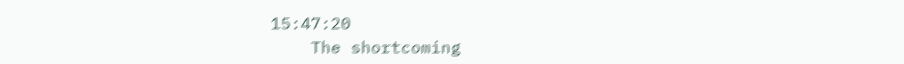15:47:20
    The shortcoming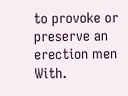to provoke or preserve an erection men With.